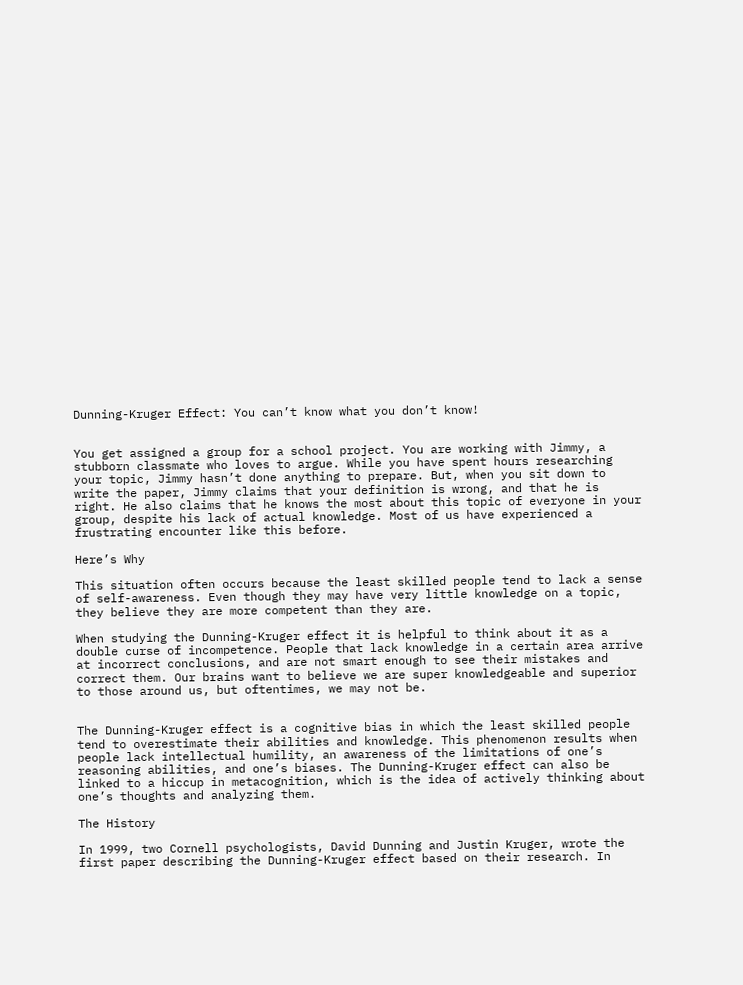Dunning-Kruger Effect: You can’t know what you don’t know!


You get assigned a group for a school project. You are working with Jimmy, a stubborn classmate who loves to argue. While you have spent hours researching your topic, Jimmy hasn’t done anything to prepare. But, when you sit down to write the paper, Jimmy claims that your definition is wrong, and that he is right. He also claims that he knows the most about this topic of everyone in your group, despite his lack of actual knowledge. Most of us have experienced a frustrating encounter like this before.

Here’s Why

This situation often occurs because the least skilled people tend to lack a sense of self-awareness. Even though they may have very little knowledge on a topic, they believe they are more competent than they are.

When studying the Dunning-Kruger effect it is helpful to think about it as a double curse of incompetence. People that lack knowledge in a certain area arrive at incorrect conclusions, and are not smart enough to see their mistakes and correct them. Our brains want to believe we are super knowledgeable and superior to those around us, but oftentimes, we may not be.


The Dunning-Kruger effect is a cognitive bias in which the least skilled people tend to overestimate their abilities and knowledge. This phenomenon results when people lack intellectual humility, an awareness of the limitations of one’s reasoning abilities, and one’s biases. The Dunning-Kruger effect can also be linked to a hiccup in metacognition, which is the idea of actively thinking about one’s thoughts and analyzing them.

The History

In 1999, two Cornell psychologists, David Dunning and Justin Kruger, wrote the first paper describing the Dunning-Kruger effect based on their research. In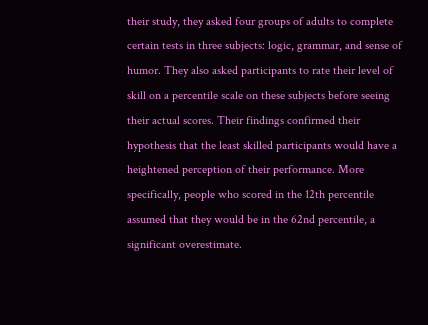their study, they asked four groups of adults to complete certain tests in three subjects: logic, grammar, and sense of humor. They also asked participants to rate their level of skill on a percentile scale on these subjects before seeing their actual scores. Their findings confirmed their hypothesis that the least skilled participants would have a heightened perception of their performance. More specifically, people who scored in the 12th percentile assumed that they would be in the 62nd percentile, a significant overestimate.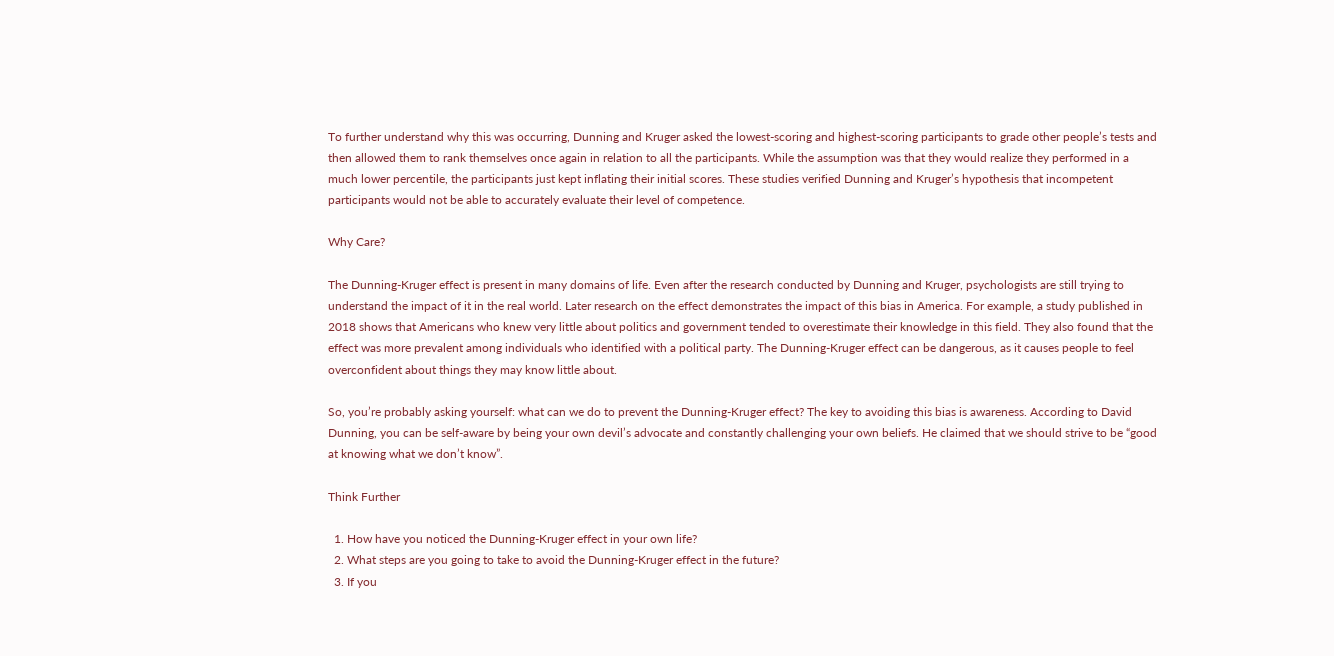To further understand why this was occurring, Dunning and Kruger asked the lowest-scoring and highest-scoring participants to grade other people’s tests and then allowed them to rank themselves once again in relation to all the participants. While the assumption was that they would realize they performed in a much lower percentile, the participants just kept inflating their initial scores. These studies verified Dunning and Kruger’s hypothesis that incompetent participants would not be able to accurately evaluate their level of competence.

Why Care?

The Dunning-Kruger effect is present in many domains of life. Even after the research conducted by Dunning and Kruger, psychologists are still trying to understand the impact of it in the real world. Later research on the effect demonstrates the impact of this bias in America. For example, a study published in 2018 shows that Americans who knew very little about politics and government tended to overestimate their knowledge in this field. They also found that the effect was more prevalent among individuals who identified with a political party. The Dunning-Kruger effect can be dangerous, as it causes people to feel overconfident about things they may know little about.

So, you’re probably asking yourself: what can we do to prevent the Dunning-Kruger effect? The key to avoiding this bias is awareness. According to David Dunning, you can be self-aware by being your own devil’s advocate and constantly challenging your own beliefs. He claimed that we should strive to be “good at knowing what we don’t know”.

Think Further

  1. How have you noticed the Dunning-Kruger effect in your own life?
  2. What steps are you going to take to avoid the Dunning-Kruger effect in the future?
  3. If you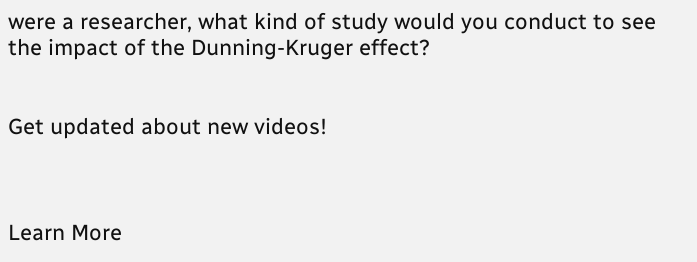were a researcher, what kind of study would you conduct to see the impact of the Dunning-Kruger effect?


Get updated about new videos!



Learn More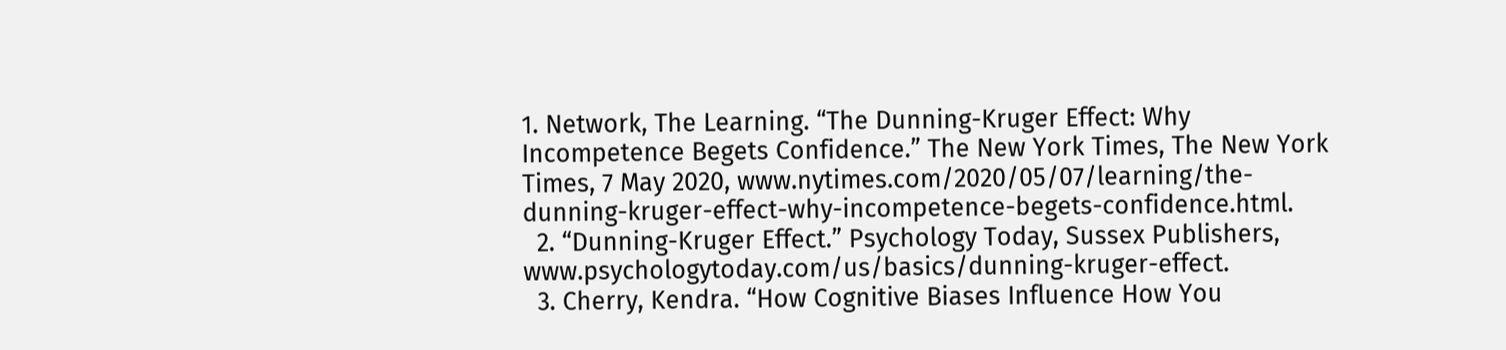1. Network, The Learning. “The Dunning-Kruger Effect: Why Incompetence Begets Confidence.” The New York Times, The New York Times, 7 May 2020, www.nytimes.com/2020/05/07/learning/the-dunning-kruger-effect-why-incompetence-begets-confidence.html.
  2. “Dunning-Kruger Effect.” Psychology Today, Sussex Publishers, www.psychologytoday.com/us/basics/dunning-kruger-effect.
  3. Cherry, Kendra. “How Cognitive Biases Influence How You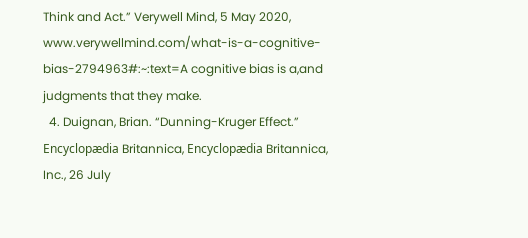Think and Act.” Verywell Mind, 5 May 2020, www.verywellmind.com/what-is-a-cognitive-bias-2794963#:~:text=A cognitive bias is a,and judgments that they make.
  4. Duignan, Brian. “Dunning-Kruger Effect.” Encyclopædia Britannica, Encyclopædia Britannica, Inc., 26 July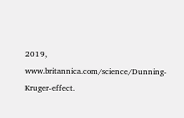2019, www.britannica.com/science/Dunning-Kruger-effect.